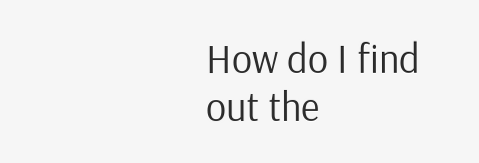How do I find out the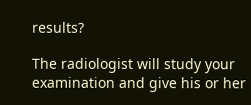results?

The radiologist will study your examination and give his or her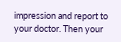impression and report to your doctor. Then your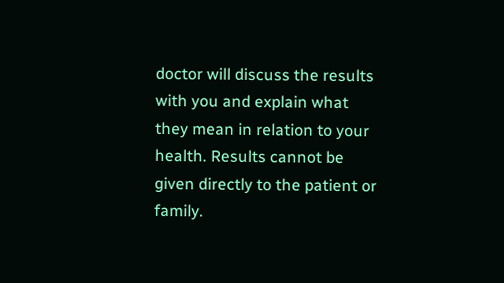doctor will discuss the results with you and explain what they mean in relation to your health. Results cannot be given directly to the patient or family.